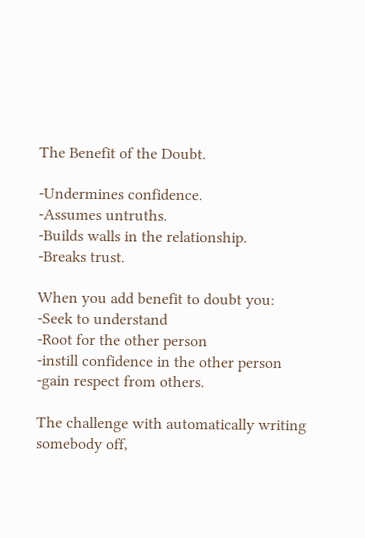The Benefit of the Doubt.

-Undermines confidence.
-Assumes untruths.
-Builds walls in the relationship.
-Breaks trust.

When you add benefit to doubt you:
-Seek to understand
-Root for the other person
-instill confidence in the other person
-gain respect from others.

The challenge with automatically writing somebody off,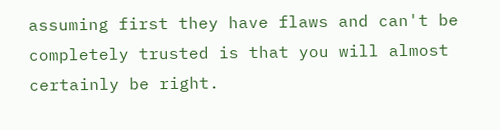assuming first they have flaws and can't be completely trusted is that you will almost certainly be right.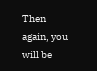Then again, you will be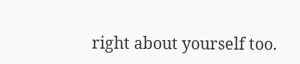right about yourself too.